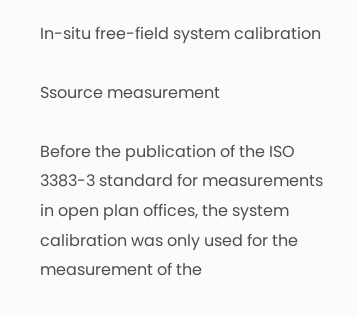In-situ free-field system calibration

Ssource measurement

Before the publication of the ISO 3383-3 standard for measurements in open plan offices, the system calibration was only used for the measurement of the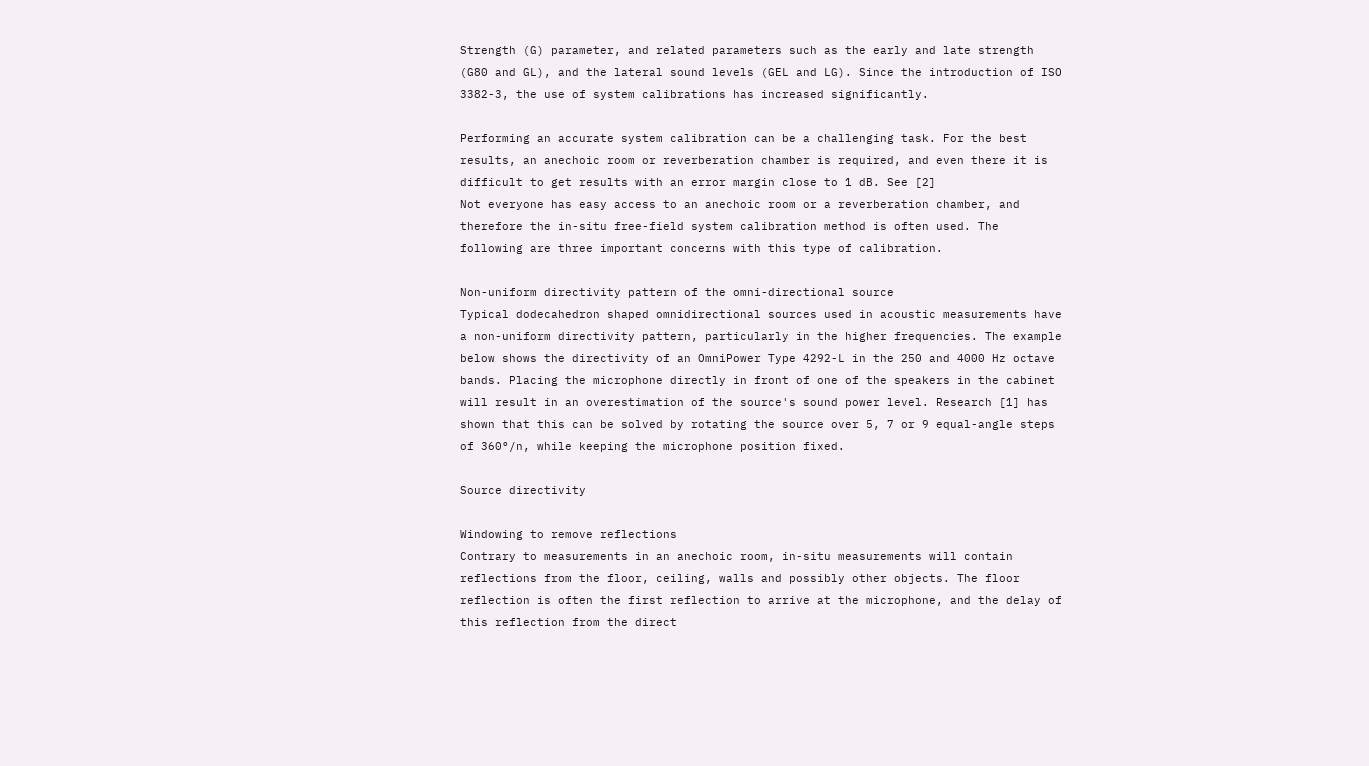Strength (G) parameter, and related parameters such as the early and late strength (G80 and GL), and the lateral sound levels (GEL and LG). Since the introduction of ISO 3382-3, the use of system calibrations has increased significantly.

Performing an accurate system calibration can be a challenging task. For the best results, an anechoic room or reverberation chamber is required, and even there it is difficult to get results with an error margin close to 1 dB. See [2]
Not everyone has easy access to an anechoic room or a reverberation chamber, and therefore the in-situ free-field system calibration method is often used. The following are three important concerns with this type of calibration.

Non-uniform directivity pattern of the omni-directional source
Typical dodecahedron shaped omnidirectional sources used in acoustic measurements have a non-uniform directivity pattern, particularly in the higher frequencies. The example below shows the directivity of an OmniPower Type 4292-L in the 250 and 4000 Hz octave bands. Placing the microphone directly in front of one of the speakers in the cabinet will result in an overestimation of the source's sound power level. Research [1] has shown that this can be solved by rotating the source over 5, 7 or 9 equal-angle steps of 360°/n, while keeping the microphone position fixed.

Source directivity

Windowing to remove reflections
Contrary to measurements in an anechoic room, in-situ measurements will contain reflections from the floor, ceiling, walls and possibly other objects. The floor reflection is often the first reflection to arrive at the microphone, and the delay of this reflection from the direct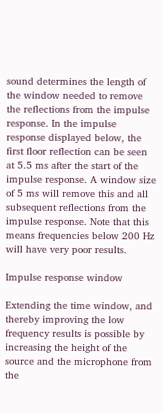sound determines the length of the window needed to remove the reflections from the impulse response. In the impulse response displayed below, the first floor reflection can be seen at 5.5 ms after the start of the impulse response. A window size of 5 ms will remove this and all subsequent reflections from the impulse response. Note that this means frequencies below 200 Hz will have very poor results.

Impulse response window

Extending the time window, and thereby improving the low frequency results is possible by increasing the height of the source and the microphone from the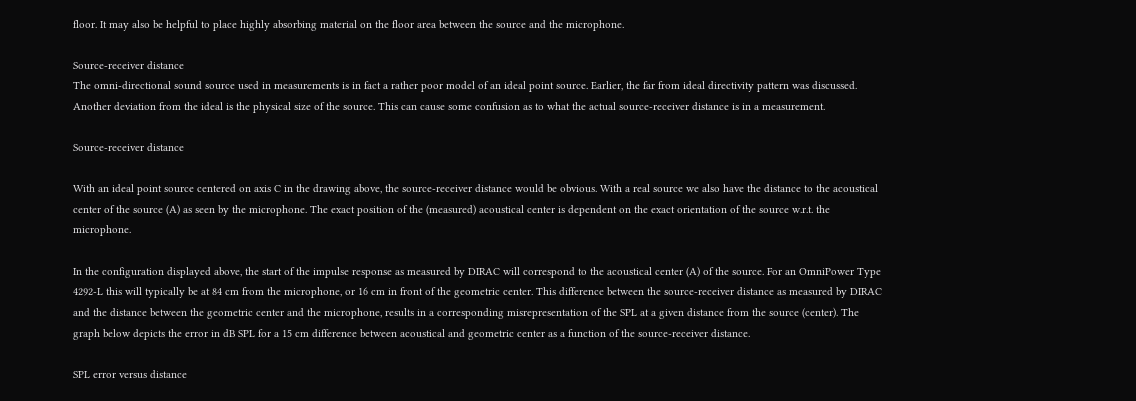floor. It may also be helpful to place highly absorbing material on the floor area between the source and the microphone.

Source-receiver distance
The omni-directional sound source used in measurements is in fact a rather poor model of an ideal point source. Earlier, the far from ideal directivity pattern was discussed. Another deviation from the ideal is the physical size of the source. This can cause some confusion as to what the actual source-receiver distance is in a measurement.

Source-receiver distance

With an ideal point source centered on axis C in the drawing above, the source-receiver distance would be obvious. With a real source we also have the distance to the acoustical center of the source (A) as seen by the microphone. The exact position of the (measured) acoustical center is dependent on the exact orientation of the source w.r.t. the microphone.

In the configuration displayed above, the start of the impulse response as measured by DIRAC will correspond to the acoustical center (A) of the source. For an OmniPower Type 4292-L this will typically be at 84 cm from the microphone, or 16 cm in front of the geometric center. This difference between the source-receiver distance as measured by DIRAC and the distance between the geometric center and the microphone, results in a corresponding misrepresentation of the SPL at a given distance from the source (center). The graph below depicts the error in dB SPL for a 15 cm difference between acoustical and geometric center as a function of the source-receiver distance.

SPL error versus distance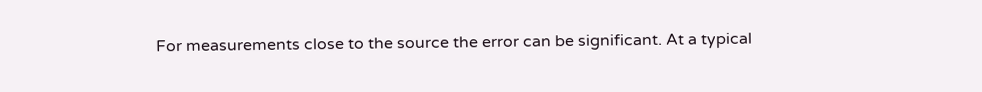For measurements close to the source the error can be significant. At a typical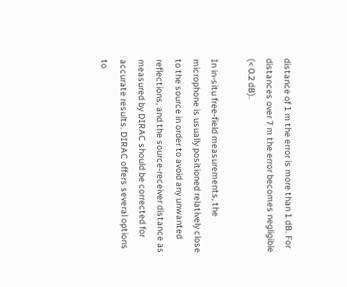distance of 1 m the error is more than 1 dB. For distances over 7 m the error becomes negligible (< 0.2 dB).

In in-situ free-field measurements, the microphone is usually positioned relatively close to the source in order to avoid any unwanted reflections, and the source-receiver distance as measured by DIRAC should be corrected for accurate results. DIRAC offers several options to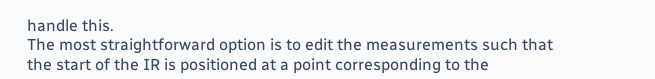handle this.
The most straightforward option is to edit the measurements such that the start of the IR is positioned at a point corresponding to the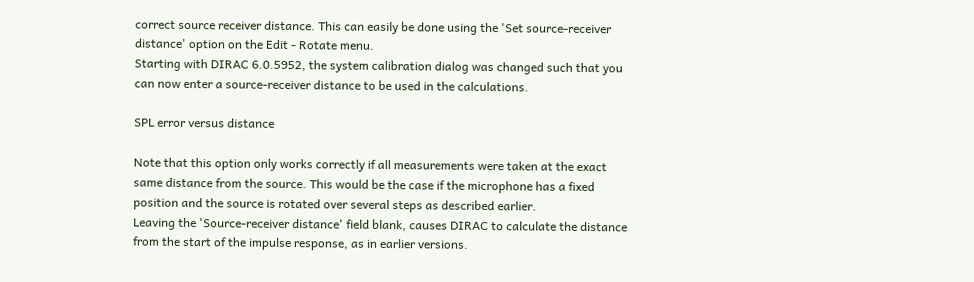correct source receiver distance. This can easily be done using the 'Set source-receiver distance' option on the Edit - Rotate menu.
Starting with DIRAC 6.0.5952, the system calibration dialog was changed such that you can now enter a source-receiver distance to be used in the calculations.

SPL error versus distance

Note that this option only works correctly if all measurements were taken at the exact same distance from the source. This would be the case if the microphone has a fixed position and the source is rotated over several steps as described earlier.
Leaving the 'Source-receiver distance' field blank, causes DIRAC to calculate the distance from the start of the impulse response, as in earlier versions.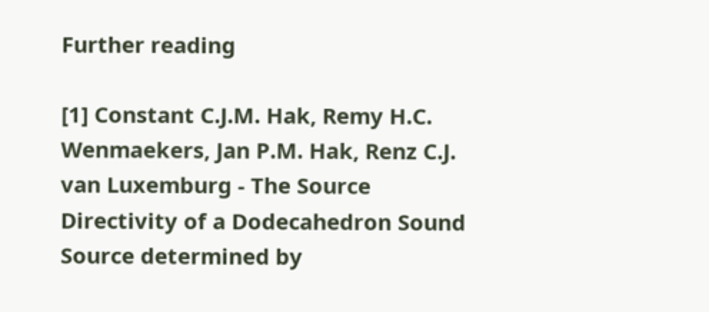Further reading

[1] Constant C.J.M. Hak, Remy H.C. Wenmaekers, Jan P.M. Hak, Renz C.J. van Luxemburg - The Source Directivity of a Dodecahedron Sound Source determined by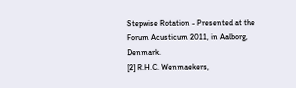Stepwise Rotation - Presented at the Forum Acusticum 2011, in Aalborg, Denmark.
[2] R.H.C. Wenmaekers,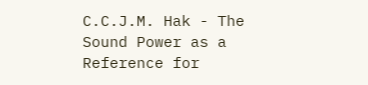C.C.J.M. Hak - The Sound Power as a Reference for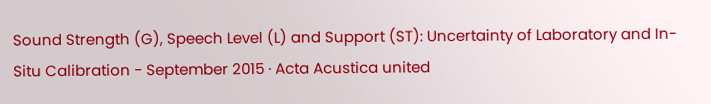Sound Strength (G), Speech Level (L) and Support (ST): Uncertainty of Laboratory and In-Situ Calibration - September 2015 · Acta Acustica united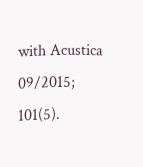with Acustica 09/2015; 101(5).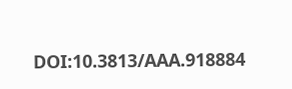DOI:10.3813/AAA.918884